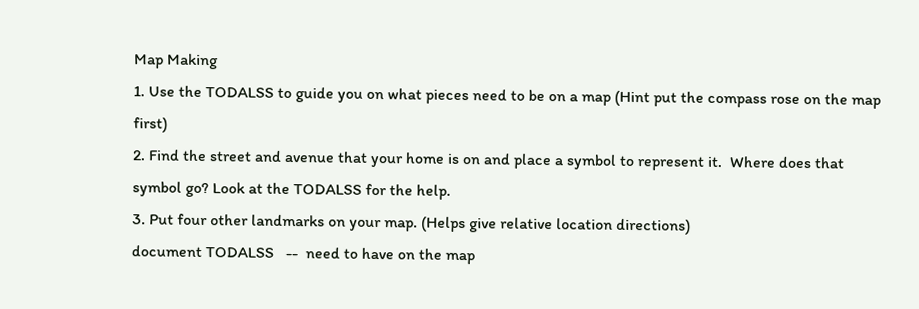Map Making
1. Use the TODALSS to guide you on what pieces need to be on a map (Hint put the compass rose on the map first)
2. Find the street and avenue that your home is on and place a symbol to represent it.  Where does that symbol go? Look at the TODALSS for the help.
3. Put four other landmarks on your map. (Helps give relative location directions)
document TODALSS   --  need to have on the map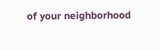of your neighborhood